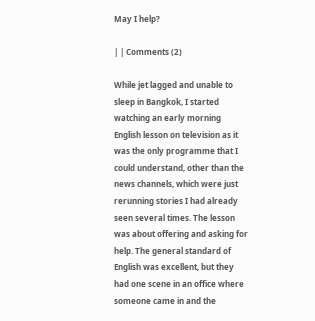May I help?

| | Comments (2)

While jet lagged and unable to sleep in Bangkok, I started watching an early morning English lesson on television as it was the only programme that I could understand, other than the news channels, which were just rerunning stories I had already seen several times. The lesson was about offering and asking for help. The general standard of English was excellent, but they had one scene in an office where someone came in and the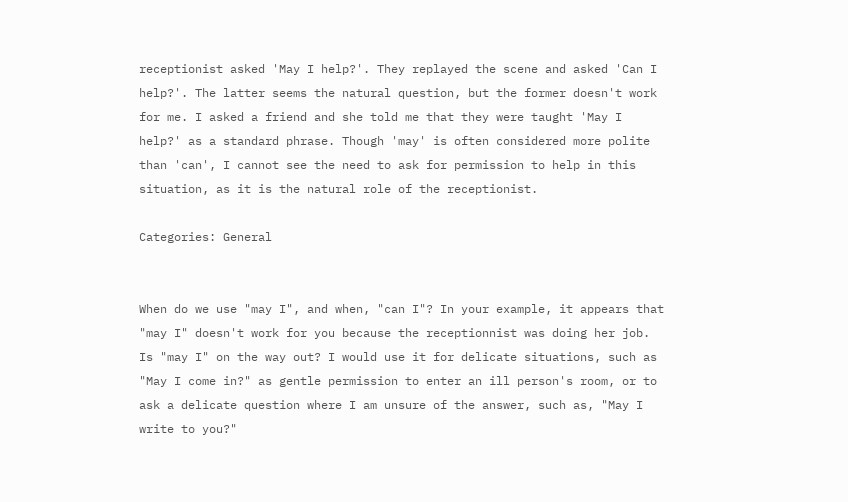receptionist asked 'May I help?'. They replayed the scene and asked 'Can I help?'. The latter seems the natural question, but the former doesn't work for me. I asked a friend and she told me that they were taught 'May I help?' as a standard phrase. Though 'may' is often considered more polite than 'can', I cannot see the need to ask for permission to help in this situation, as it is the natural role of the receptionist.

Categories: General


When do we use "may I", and when, "can I"? In your example, it appears that "may I" doesn't work for you because the receptionnist was doing her job. Is "may I" on the way out? I would use it for delicate situations, such as "May I come in?" as gentle permission to enter an ill person's room, or to ask a delicate question where I am unsure of the answer, such as, "May I write to you?"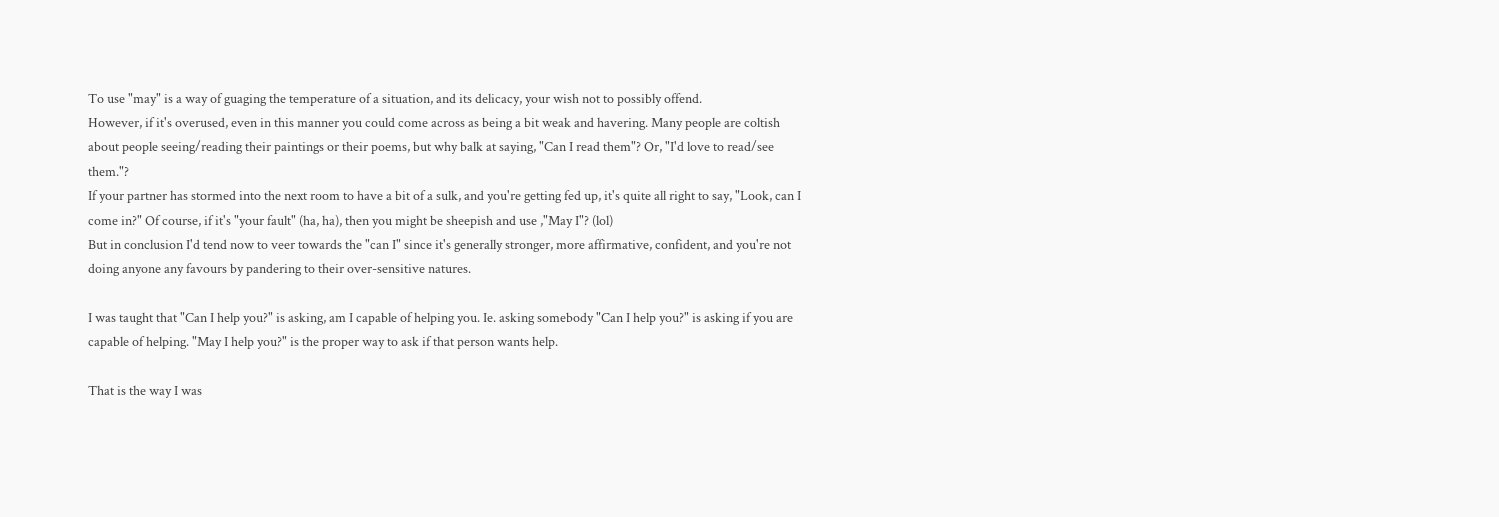To use "may" is a way of guaging the temperature of a situation, and its delicacy, your wish not to possibly offend.
However, if it's overused, even in this manner you could come across as being a bit weak and havering. Many people are coltish about people seeing/reading their paintings or their poems, but why balk at saying, "Can I read them"? Or, "I'd love to read/see them."?
If your partner has stormed into the next room to have a bit of a sulk, and you're getting fed up, it's quite all right to say, "Look, can I come in?" Of course, if it's "your fault" (ha, ha), then you might be sheepish and use ,"May I"? (lol)
But in conclusion I'd tend now to veer towards the "can I" since it's generally stronger, more affirmative, confident, and you're not doing anyone any favours by pandering to their over-sensitive natures.

I was taught that "Can I help you?" is asking, am I capable of helping you. Ie. asking somebody "Can I help you?" is asking if you are capable of helping. "May I help you?" is the proper way to ask if that person wants help.

That is the way I was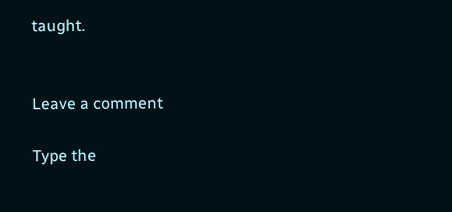taught.


Leave a comment

Type the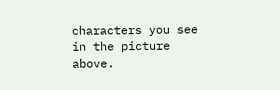characters you see in the picture above.